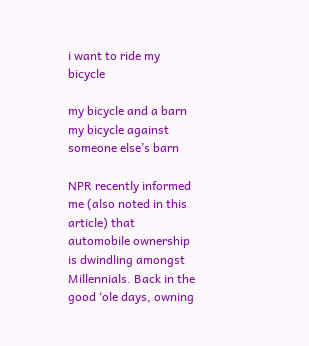i want to ride my bicycle

my bicycle and a barn
my bicycle against someone else’s barn

NPR recently informed me (also noted in this article) that automobile ownership is dwindling amongst Millennials. Back in the good ‘ole days, owning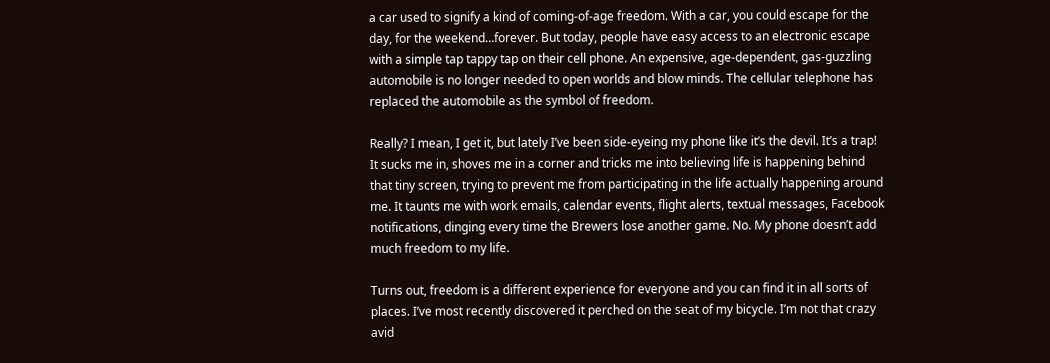a car used to signify a kind of coming-of-age freedom. With a car, you could escape for the day, for the weekend…forever. But today, people have easy access to an electronic escape with a simple tap tappy tap on their cell phone. An expensive, age-dependent, gas-guzzling automobile is no longer needed to open worlds and blow minds. The cellular telephone has replaced the automobile as the symbol of freedom.

Really? I mean, I get it, but lately I’ve been side-eyeing my phone like it’s the devil. It’s a trap! It sucks me in, shoves me in a corner and tricks me into believing life is happening behind that tiny screen, trying to prevent me from participating in the life actually happening around me. It taunts me with work emails, calendar events, flight alerts, textual messages, Facebook notifications, dinging every time the Brewers lose another game. No. My phone doesn’t add much freedom to my life.

Turns out, freedom is a different experience for everyone and you can find it in all sorts of places. I’ve most recently discovered it perched on the seat of my bicycle. I’m not that crazy avid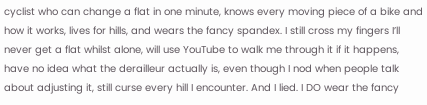cyclist who can change a flat in one minute, knows every moving piece of a bike and how it works, lives for hills, and wears the fancy spandex. I still cross my fingers I’ll never get a flat whilst alone, will use YouTube to walk me through it if it happens, have no idea what the derailleur actually is, even though I nod when people talk about adjusting it, still curse every hill I encounter. And I lied. I DO wear the fancy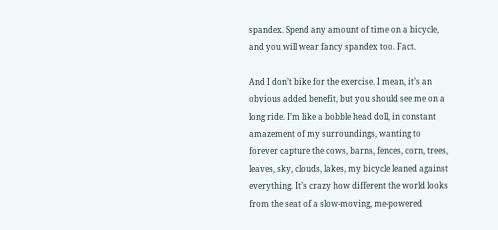spandex. Spend any amount of time on a bicycle, and you will wear fancy spandex too. Fact.

And I don’t bike for the exercise. I mean, it’s an obvious added benefit, but you should see me on a long ride. I’m like a bobble head doll, in constant amazement of my surroundings, wanting to forever capture the cows, barns, fences, corn, trees, leaves, sky, clouds, lakes, my bicycle leaned against everything. It’s crazy how different the world looks from the seat of a slow-moving, me-powered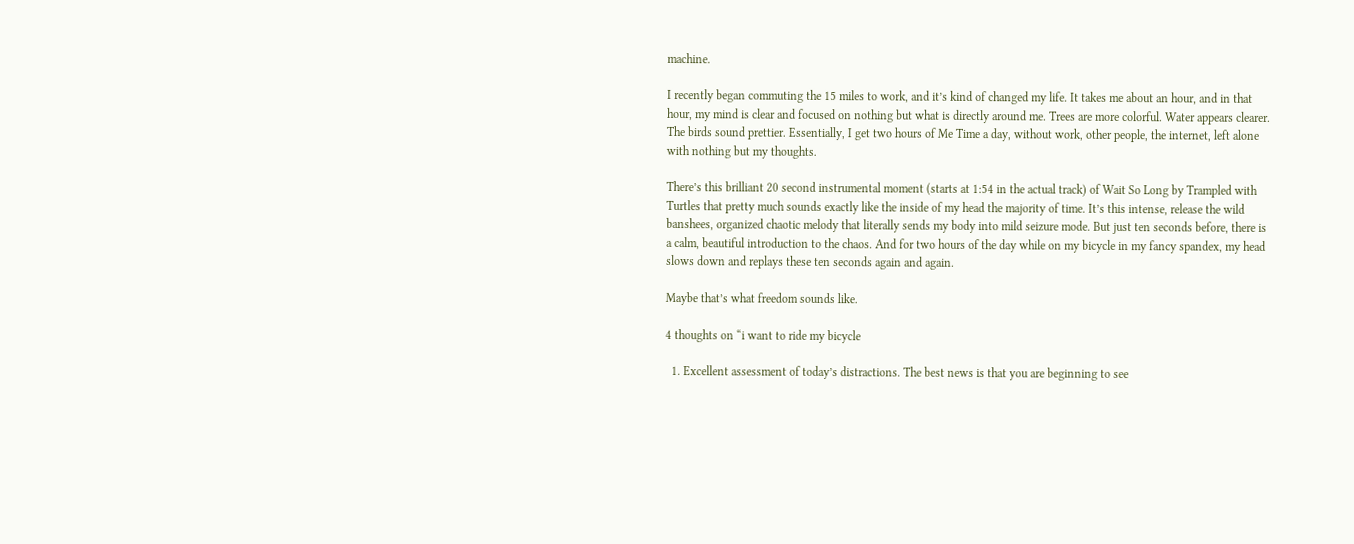machine.

I recently began commuting the 15 miles to work, and it’s kind of changed my life. It takes me about an hour, and in that hour, my mind is clear and focused on nothing but what is directly around me. Trees are more colorful. Water appears clearer. The birds sound prettier. Essentially, I get two hours of Me Time a day, without work, other people, the internet, left alone with nothing but my thoughts.

There’s this brilliant 20 second instrumental moment (starts at 1:54 in the actual track) of Wait So Long by Trampled with Turtles that pretty much sounds exactly like the inside of my head the majority of time. It’s this intense, release the wild banshees, organized chaotic melody that literally sends my body into mild seizure mode. But just ten seconds before, there is a calm, beautiful introduction to the chaos. And for two hours of the day while on my bicycle in my fancy spandex, my head slows down and replays these ten seconds again and again.

Maybe that’s what freedom sounds like.

4 thoughts on “i want to ride my bicycle

  1. Excellent assessment of today’s distractions. The best news is that you are beginning to see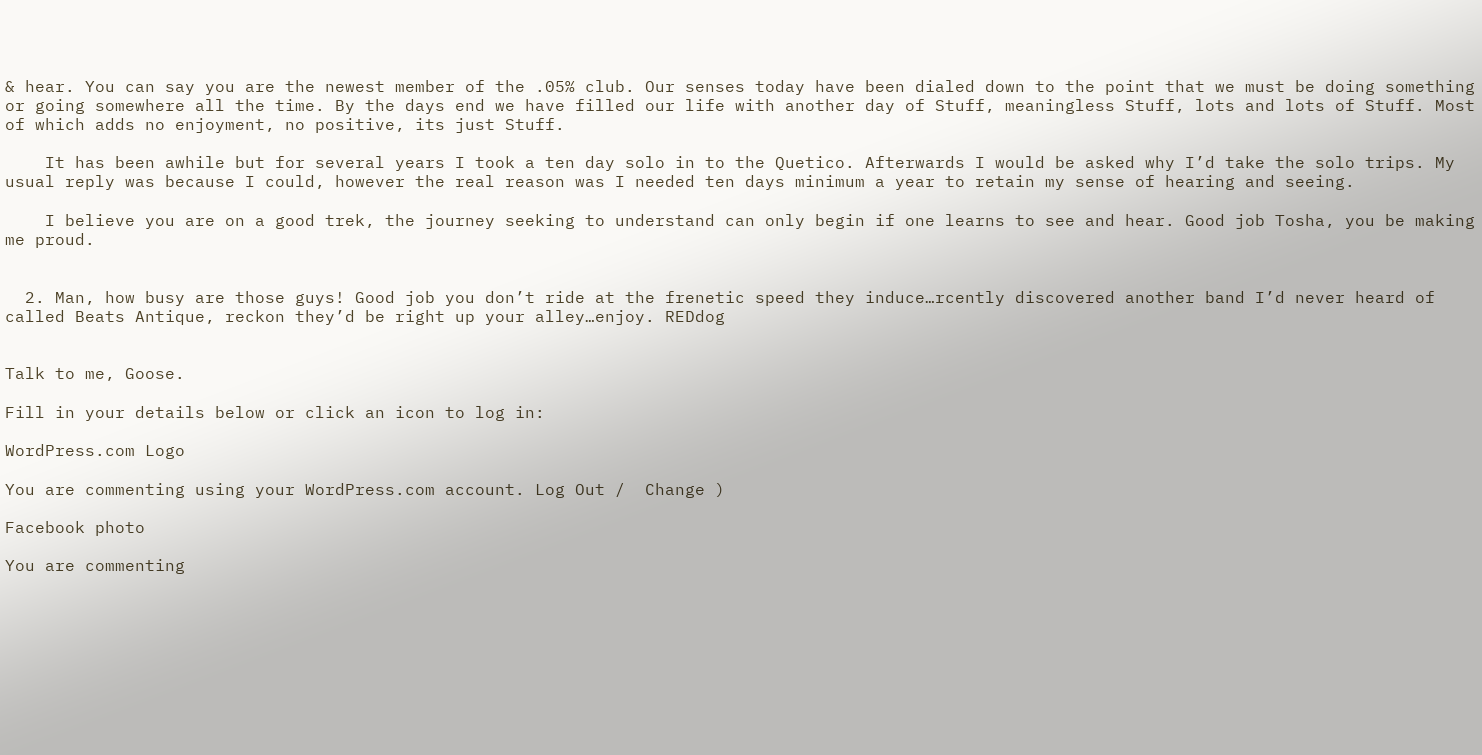& hear. You can say you are the newest member of the .05% club. Our senses today have been dialed down to the point that we must be doing something or going somewhere all the time. By the days end we have filled our life with another day of Stuff, meaningless Stuff, lots and lots of Stuff. Most of which adds no enjoyment, no positive, its just Stuff.

    It has been awhile but for several years I took a ten day solo in to the Quetico. Afterwards I would be asked why I’d take the solo trips. My usual reply was because I could, however the real reason was I needed ten days minimum a year to retain my sense of hearing and seeing.

    I believe you are on a good trek, the journey seeking to understand can only begin if one learns to see and hear. Good job Tosha, you be making me proud.


  2. Man, how busy are those guys! Good job you don’t ride at the frenetic speed they induce…rcently discovered another band I’d never heard of called Beats Antique, reckon they’d be right up your alley…enjoy. REDdog


Talk to me, Goose.

Fill in your details below or click an icon to log in:

WordPress.com Logo

You are commenting using your WordPress.com account. Log Out /  Change )

Facebook photo

You are commenting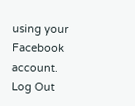using your Facebook account. Log Out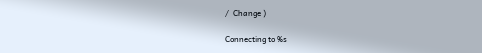/  Change )

Connecting to %s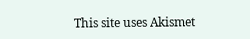This site uses Akismet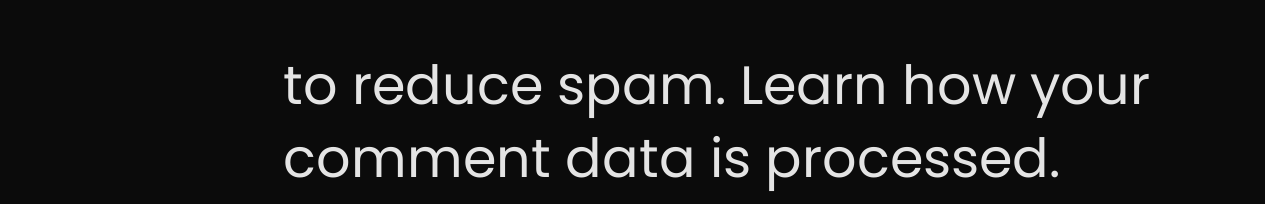to reduce spam. Learn how your comment data is processed.